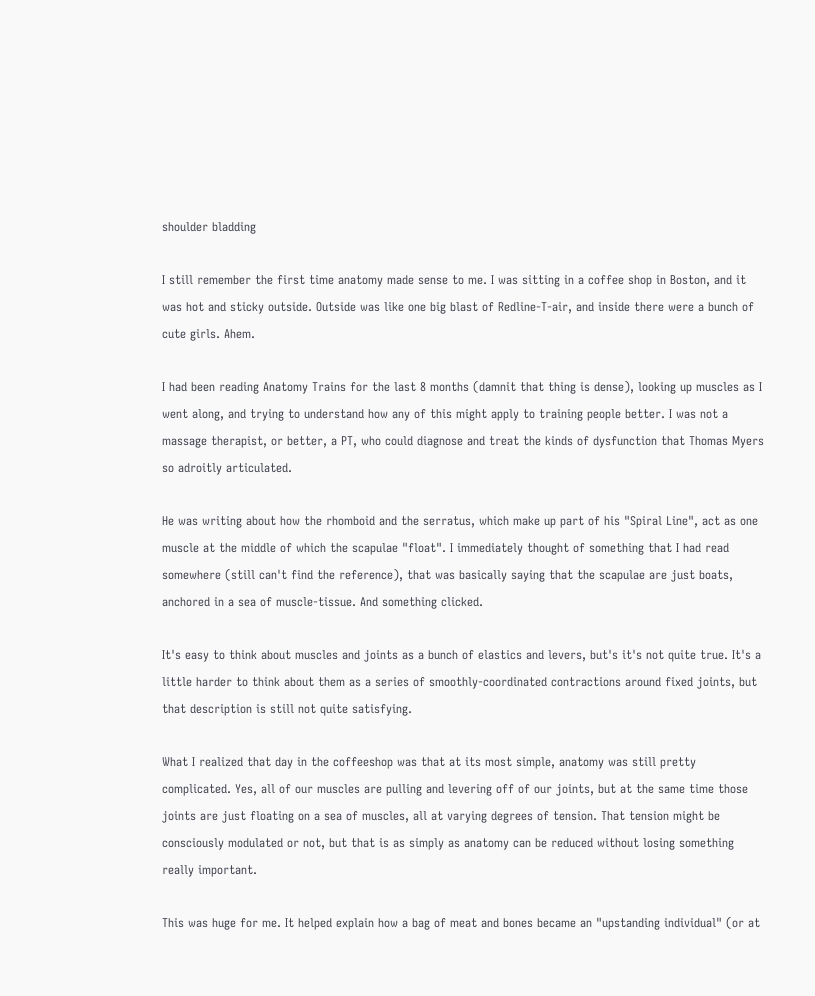shoulder bladding

I still remember the first time anatomy made sense to me. I was sitting in a coffee shop in Boston, and it was hot and sticky outside. Outside was like one big blast of Redline-T-air, and inside there were a bunch of cute girls. Ahem.

I had been reading Anatomy Trains for the last 8 months (damnit that thing is dense), looking up muscles as I went along, and trying to understand how any of this might apply to training people better. I was not a massage therapist, or better, a PT, who could diagnose and treat the kinds of dysfunction that Thomas Myers so adroitly articulated.

He was writing about how the rhomboid and the serratus, which make up part of his "Spiral Line", act as one muscle at the middle of which the scapulae "float". I immediately thought of something that I had read somewhere (still can't find the reference), that was basically saying that the scapulae are just boats, anchored in a sea of muscle-tissue. And something clicked.

It's easy to think about muscles and joints as a bunch of elastics and levers, but's it's not quite true. It's a little harder to think about them as a series of smoothly-coordinated contractions around fixed joints, but that description is still not quite satisfying.

What I realized that day in the coffeeshop was that at its most simple, anatomy was still pretty complicated. Yes, all of our muscles are pulling and levering off of our joints, but at the same time those joints are just floating on a sea of muscles, all at varying degrees of tension. That tension might be consciously modulated or not, but that is as simply as anatomy can be reduced without losing something really important.

This was huge for me. It helped explain how a bag of meat and bones became an "upstanding individual" (or at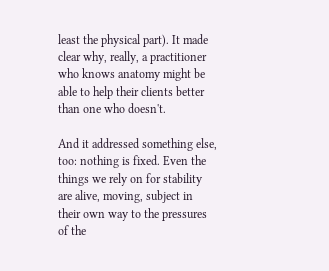least the physical part). It made clear why, really, a practitioner who knows anatomy might be able to help their clients better than one who doesn't.

And it addressed something else, too: nothing is fixed. Even the things we rely on for stability are alive, moving, subject in their own way to the pressures of the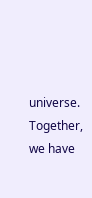universe. Together, we have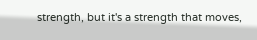strength, but it's a strength that moves,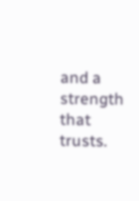and a strength that trusts.